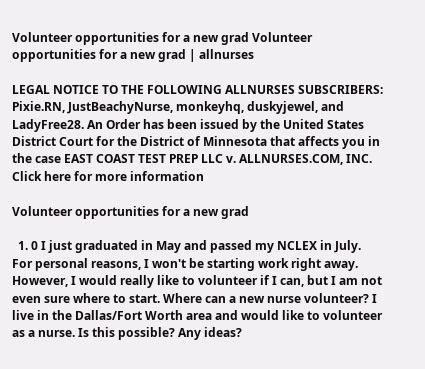Volunteer opportunities for a new grad Volunteer opportunities for a new grad | allnurses

LEGAL NOTICE TO THE FOLLOWING ALLNURSES SUBSCRIBERS: Pixie.RN, JustBeachyNurse, monkeyhq, duskyjewel, and LadyFree28. An Order has been issued by the United States District Court for the District of Minnesota that affects you in the case EAST COAST TEST PREP LLC v. ALLNURSES.COM, INC. Click here for more information

Volunteer opportunities for a new grad

  1. 0 I just graduated in May and passed my NCLEX in July. For personal reasons, I won't be starting work right away. However, I would really like to volunteer if I can, but I am not even sure where to start. Where can a new nurse volunteer? I live in the Dallas/Fort Worth area and would like to volunteer as a nurse. Is this possible? Any ideas?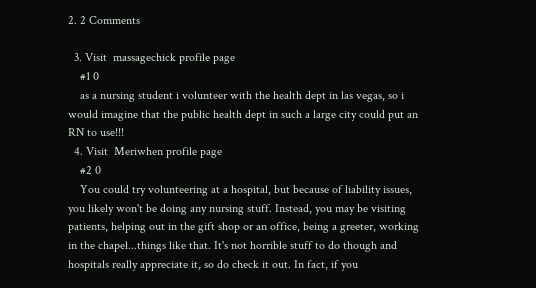2. 2 Comments

  3. Visit  massagechick profile page
    #1 0
    as a nursing student i volunteer with the health dept in las vegas, so i would imagine that the public health dept in such a large city could put an RN to use!!!
  4. Visit  Meriwhen profile page
    #2 0
    You could try volunteering at a hospital, but because of liability issues, you likely won't be doing any nursing stuff. Instead, you may be visiting patients, helping out in the gift shop or an office, being a greeter, working in the chapel...things like that. It's not horrible stuff to do though and hospitals really appreciate it, so do check it out. In fact, if you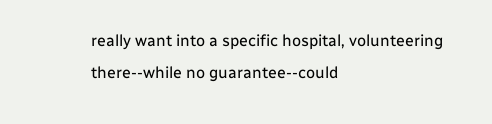really want into a specific hospital, volunteering there--while no guarantee--could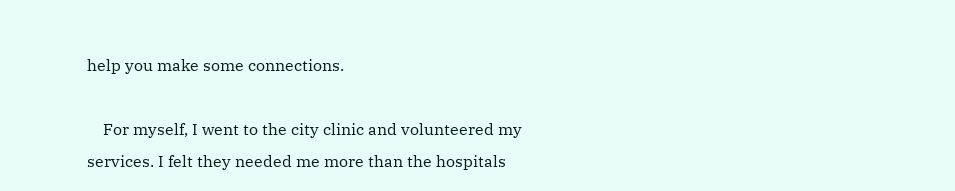help you make some connections.

    For myself, I went to the city clinic and volunteered my services. I felt they needed me more than the hospitals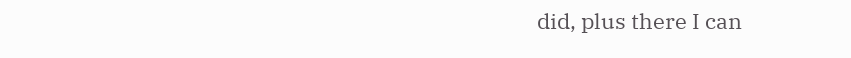did, plus there I can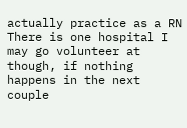actually practice as a RN There is one hospital I may go volunteer at though, if nothing happens in the next couple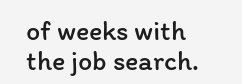of weeks with the job search.